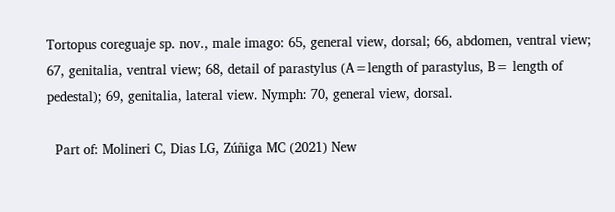Tortopus coreguaje sp. nov., male imago: 65, general view, dorsal; 66, abdomen, ventral view; 67, genitalia, ventral view; 68, detail of parastylus (A=length of parastylus, B= length of pedestal); 69, genitalia, lateral view. Nymph: 70, general view, dorsal.

  Part of: Molineri C, Dias LG, Zúñiga MC (2021) New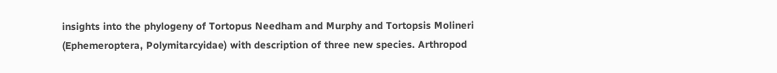insights into the phylogeny of Tortopus Needham and Murphy and Tortopsis Molineri (Ephemeroptera, Polymitarcyidae) with description of three new species. Arthropod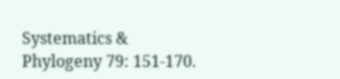Systematics & Phylogeny 79: 151-170.